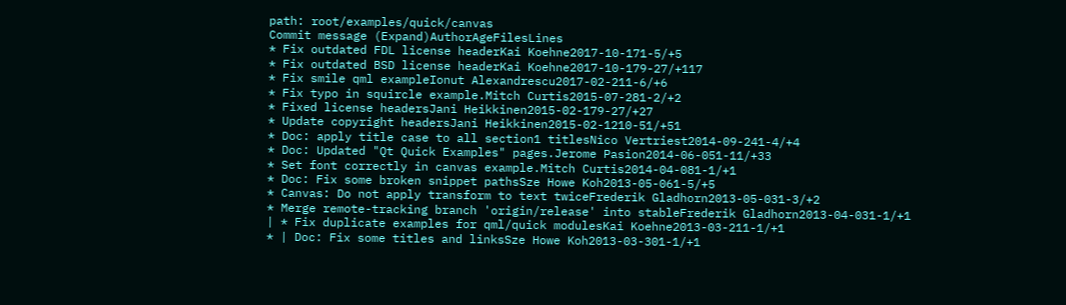path: root/examples/quick/canvas
Commit message (Expand)AuthorAgeFilesLines
* Fix outdated FDL license headerKai Koehne2017-10-171-5/+5
* Fix outdated BSD license headerKai Koehne2017-10-179-27/+117
* Fix smile qml exampleIonut Alexandrescu2017-02-211-6/+6
* Fix typo in squircle example.Mitch Curtis2015-07-281-2/+2
* Fixed license headersJani Heikkinen2015-02-179-27/+27
* Update copyright headersJani Heikkinen2015-02-1210-51/+51
* Doc: apply title case to all section1 titlesNico Vertriest2014-09-241-4/+4
* Doc: Updated "Qt Quick Examples" pages.Jerome Pasion2014-06-051-11/+33
* Set font correctly in canvas example.Mitch Curtis2014-04-081-1/+1
* Doc: Fix some broken snippet pathsSze Howe Koh2013-05-061-5/+5
* Canvas: Do not apply transform to text twiceFrederik Gladhorn2013-05-031-3/+2
* Merge remote-tracking branch 'origin/release' into stableFrederik Gladhorn2013-04-031-1/+1
| * Fix duplicate examples for qml/quick modulesKai Koehne2013-03-211-1/+1
* | Doc: Fix some titles and linksSze Howe Koh2013-03-301-1/+1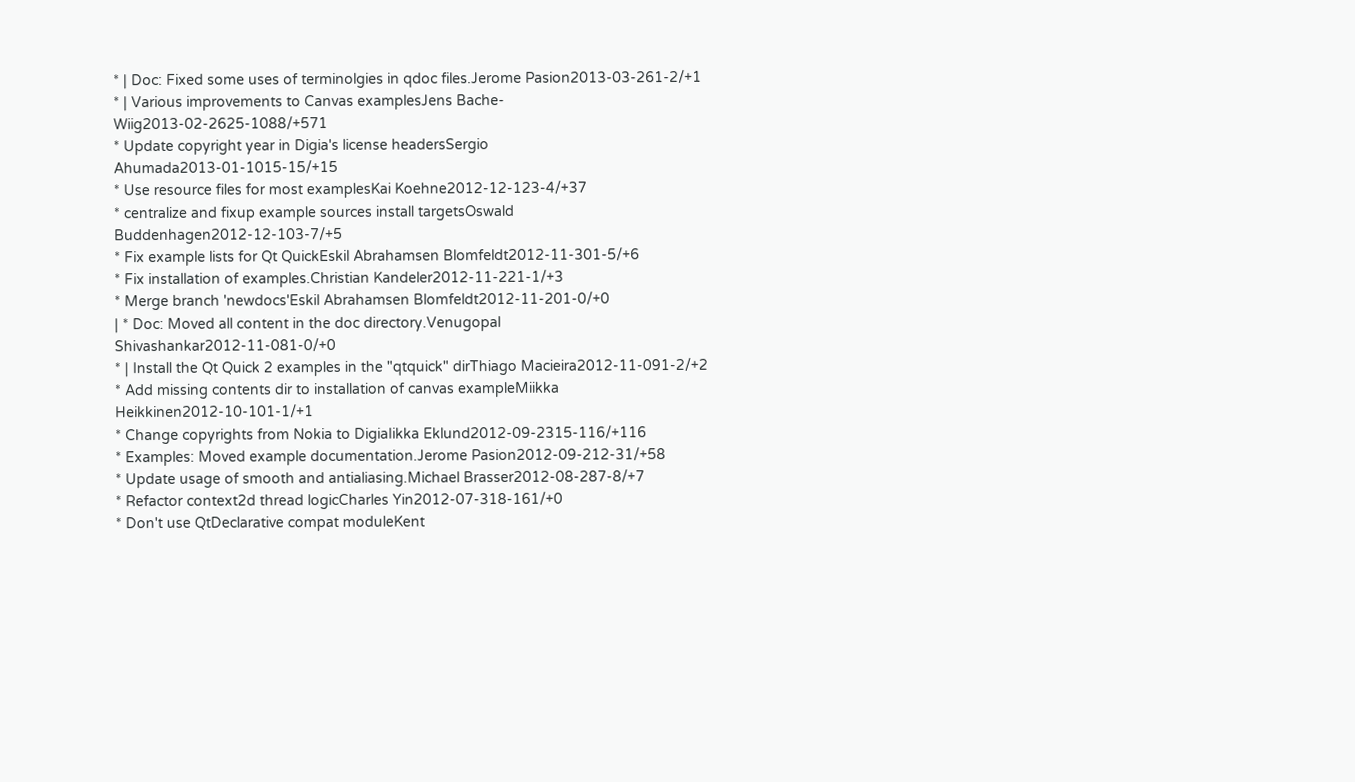* | Doc: Fixed some uses of terminolgies in qdoc files.Jerome Pasion2013-03-261-2/+1
* | Various improvements to Canvas examplesJens Bache-Wiig2013-02-2625-1088/+571
* Update copyright year in Digia's license headersSergio Ahumada2013-01-1015-15/+15
* Use resource files for most examplesKai Koehne2012-12-123-4/+37
* centralize and fixup example sources install targetsOswald Buddenhagen2012-12-103-7/+5
* Fix example lists for Qt QuickEskil Abrahamsen Blomfeldt2012-11-301-5/+6
* Fix installation of examples.Christian Kandeler2012-11-221-1/+3
* Merge branch 'newdocs'Eskil Abrahamsen Blomfeldt2012-11-201-0/+0
| * Doc: Moved all content in the doc directory.Venugopal Shivashankar2012-11-081-0/+0
* | Install the Qt Quick 2 examples in the "qtquick" dirThiago Macieira2012-11-091-2/+2
* Add missing contents dir to installation of canvas exampleMiikka Heikkinen2012-10-101-1/+1
* Change copyrights from Nokia to DigiaIikka Eklund2012-09-2315-116/+116
* Examples: Moved example documentation.Jerome Pasion2012-09-212-31/+58
* Update usage of smooth and antialiasing.Michael Brasser2012-08-287-8/+7
* Refactor context2d thread logicCharles Yin2012-07-318-161/+0
* Don't use QtDeclarative compat moduleKent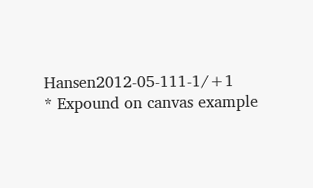Hansen2012-05-111-1/+1
* Expound on canvas example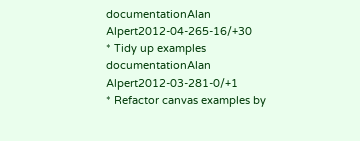documentationAlan Alpert2012-04-265-16/+30
* Tidy up examples documentationAlan Alpert2012-03-281-0/+1
* Refactor canvas examples by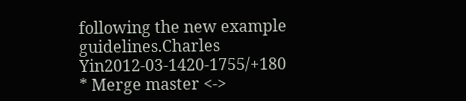following the new example guidelines.Charles Yin2012-03-1420-1755/+180
* Merge master <->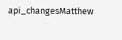api_changesMatthew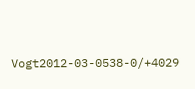Vogt2012-03-0538-0/+4029